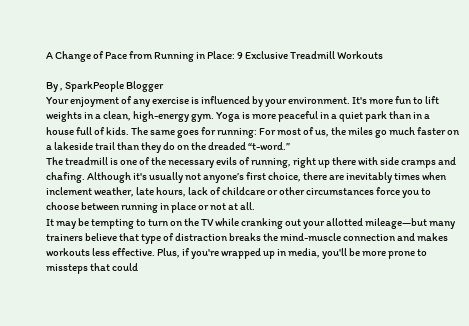A Change of Pace from Running in Place: 9 Exclusive Treadmill Workouts

By , SparkPeople Blogger
Your enjoyment of any exercise is influenced by your environment. It's more fun to lift weights in a clean, high-energy gym. Yoga is more peaceful in a quiet park than in a house full of kids. The same goes for running: For most of us, the miles go much faster on a lakeside trail than they do on the dreaded “t-word.”
The treadmill is one of the necessary evils of running, right up there with side cramps and chafing. Although it's usually not anyone’s first choice, there are inevitably times when inclement weather, late hours, lack of childcare or other circumstances force you to choose between running in place or not at all.
It may be tempting to turn on the TV while cranking out your allotted mileage—but many trainers believe that type of distraction breaks the mind-muscle connection and makes workouts less effective. Plus, if you're wrapped up in media, you'll be more prone to missteps that could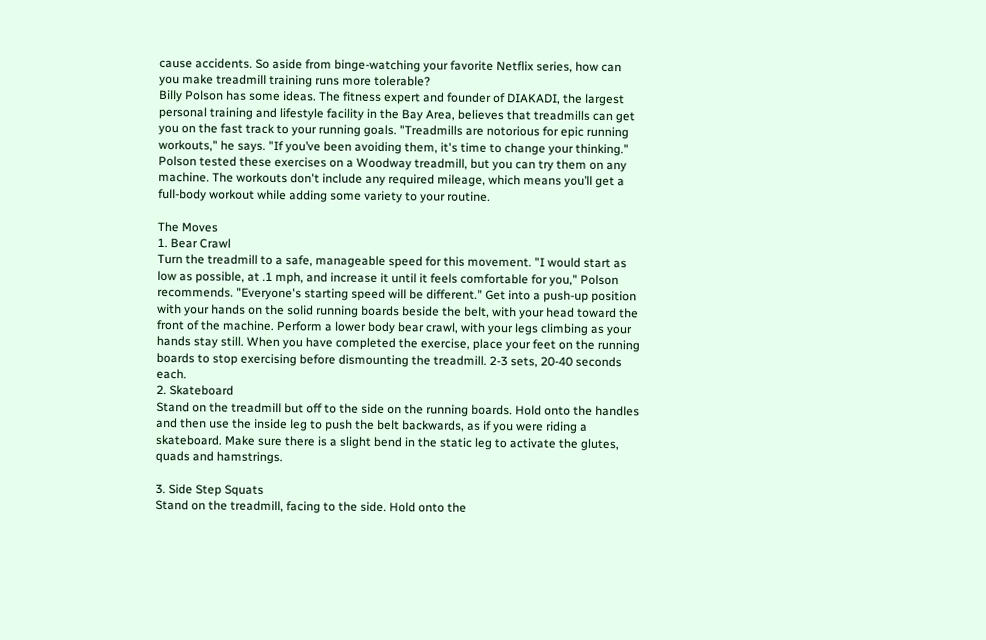cause accidents. So aside from binge-watching your favorite Netflix series, how can you make treadmill training runs more tolerable?
Billy Polson has some ideas. The fitness expert and founder of DIAKADI, the largest personal training and lifestyle facility in the Bay Area, believes that treadmills can get you on the fast track to your running goals. "Treadmills are notorious for epic running workouts," he says. "If you’ve been avoiding them, it's time to change your thinking."
Polson tested these exercises on a Woodway treadmill, but you can try them on any machine. The workouts don't include any required mileage, which means you’ll get a full-body workout while adding some variety to your routine.

The Moves
1. Bear Crawl
Turn the treadmill to a safe, manageable speed for this movement. "I would start as low as possible, at .1 mph, and increase it until it feels comfortable for you," Polson recommends. "Everyone's starting speed will be different." Get into a push-up position with your hands on the solid running boards beside the belt, with your head toward the front of the machine. Perform a lower body bear crawl, with your legs climbing as your hands stay still. When you have completed the exercise, place your feet on the running boards to stop exercising before dismounting the treadmill. 2-3 sets, 20-40 seconds each.
2. Skateboard
Stand on the treadmill but off to the side on the running boards. Hold onto the handles and then use the inside leg to push the belt backwards, as if you were riding a skateboard. Make sure there is a slight bend in the static leg to activate the glutes, quads and hamstrings.

3. Side Step Squats
Stand on the treadmill, facing to the side. Hold onto the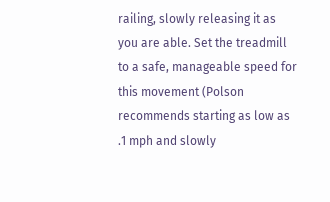railing, slowly releasing it as you are able. Set the treadmill to a safe, manageable speed for this movement (Polson recommends starting as low as .1 mph and slowly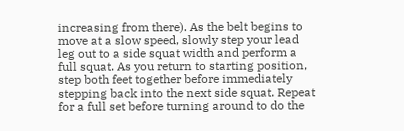increasing from there). As the belt begins to move at a slow speed, slowly step your lead leg out to a side squat width and perform a full squat. As you return to starting position, step both feet together before immediately stepping back into the next side squat. Repeat for a full set before turning around to do the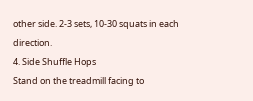other side. 2-3 sets, 10-30 squats in each direction.
4. Side Shuffle Hops
Stand on the treadmill facing to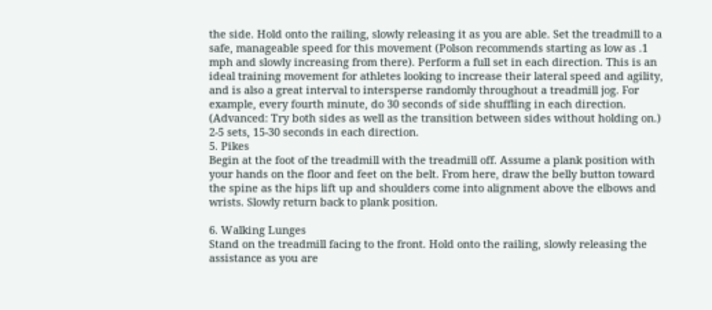the side. Hold onto the railing, slowly releasing it as you are able. Set the treadmill to a safe, manageable speed for this movement (Polson recommends starting as low as .1 mph and slowly increasing from there). Perform a full set in each direction. This is an ideal training movement for athletes looking to increase their lateral speed and agility, and is also a great interval to intersperse randomly throughout a treadmill jog. For example, every fourth minute, do 30 seconds of side shuffling in each direction. (Advanced: Try both sides as well as the transition between sides without holding on.) 2-5 sets, 15-30 seconds in each direction.
5. Pikes
Begin at the foot of the treadmill with the treadmill off. Assume a plank position with your hands on the floor and feet on the belt. From here, draw the belly button toward the spine as the hips lift up and shoulders come into alignment above the elbows and wrists. Slowly return back to plank position.

6. Walking Lunges
Stand on the treadmill facing to the front. Hold onto the railing, slowly releasing the assistance as you are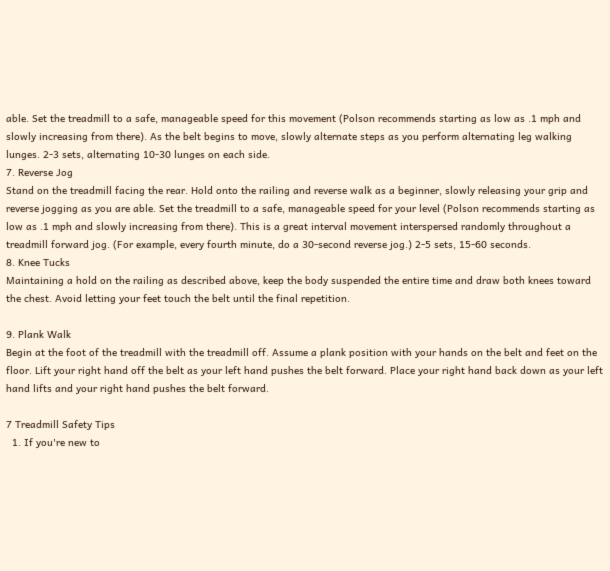able. Set the treadmill to a safe, manageable speed for this movement (Polson recommends starting as low as .1 mph and slowly increasing from there). As the belt begins to move, slowly alternate steps as you perform alternating leg walking lunges. 2-3 sets, alternating 10-30 lunges on each side.
7. Reverse Jog
Stand on the treadmill facing the rear. Hold onto the railing and reverse walk as a beginner, slowly releasing your grip and reverse jogging as you are able. Set the treadmill to a safe, manageable speed for your level (Polson recommends starting as low as .1 mph and slowly increasing from there). This is a great interval movement interspersed randomly throughout a treadmill forward jog. (For example, every fourth minute, do a 30-second reverse jog.) 2-5 sets, 15-60 seconds.
8. Knee Tucks
Maintaining a hold on the railing as described above, keep the body suspended the entire time and draw both knees toward the chest. Avoid letting your feet touch the belt until the final repetition.

9. Plank Walk
Begin at the foot of the treadmill with the treadmill off. Assume a plank position with your hands on the belt and feet on the floor. Lift your right hand off the belt as your left hand pushes the belt forward. Place your right hand back down as your left hand lifts and your right hand pushes the belt forward.

7 Treadmill Safety Tips
  1. If you're new to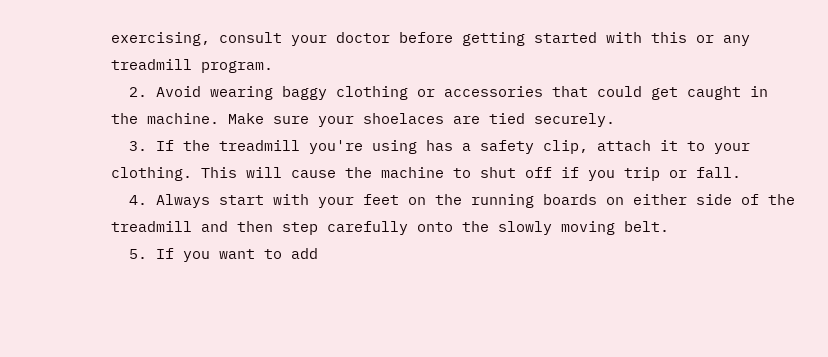exercising, consult your doctor before getting started with this or any treadmill program.
  2. Avoid wearing baggy clothing or accessories that could get caught in the machine. Make sure your shoelaces are tied securely.
  3. If the treadmill you're using has a safety clip, attach it to your clothing. This will cause the machine to shut off if you trip or fall.
  4. Always start with your feet on the running boards on either side of the treadmill and then step carefully onto the slowly moving belt.
  5. If you want to add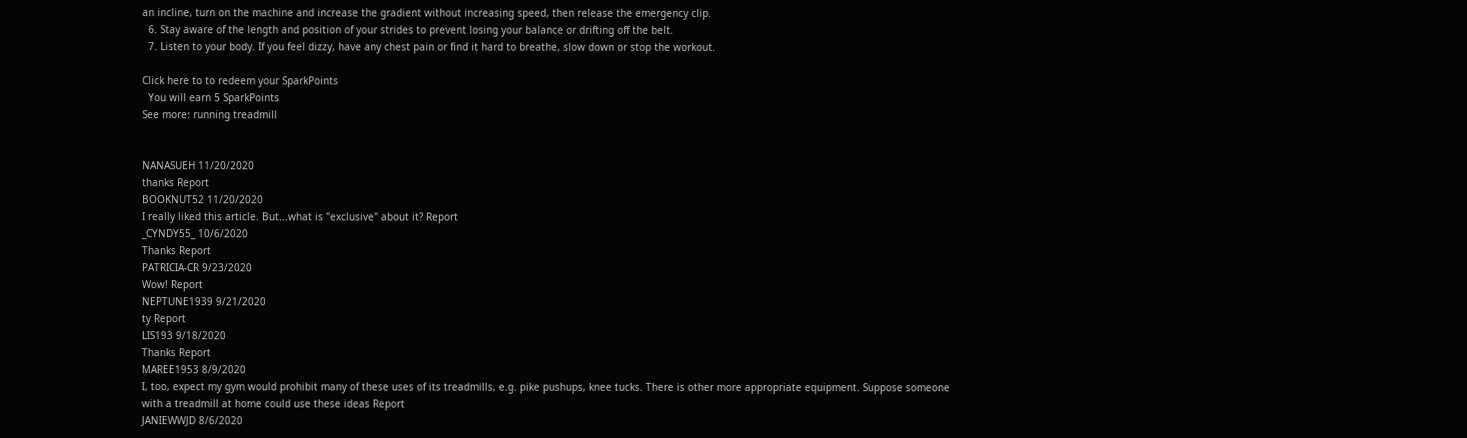an incline, turn on the machine and increase the gradient without increasing speed, then release the emergency clip.
  6. Stay aware of the length and position of your strides to prevent losing your balance or drifting off the belt.
  7. Listen to your body. If you feel dizzy, have any chest pain or find it hard to breathe, slow down or stop the workout.

Click here to to redeem your SparkPoints
  You will earn 5 SparkPoints
See more: running treadmill


NANASUEH 11/20/2020
thanks Report
BOOKNUT52 11/20/2020
I really liked this article. But...what is "exclusive" about it? Report
_CYNDY55_ 10/6/2020
Thanks Report
PATRICIA-CR 9/23/2020
Wow! Report
NEPTUNE1939 9/21/2020
ty Report
LIS193 9/18/2020
Thanks Report
MAREE1953 8/9/2020
I, too, expect my gym would prohibit many of these uses of its treadmills, e.g. pike pushups, knee tucks. There is other more appropriate equipment. Suppose someone with a treadmill at home could use these ideas Report
JANIEWWJD 8/6/2020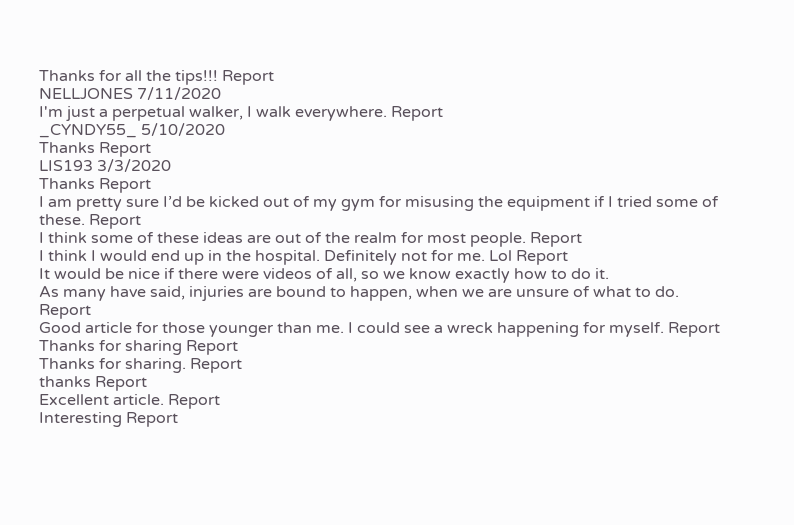Thanks for all the tips!!! Report
NELLJONES 7/11/2020
I'm just a perpetual walker, I walk everywhere. Report
_CYNDY55_ 5/10/2020
Thanks Report
LIS193 3/3/2020
Thanks Report
I am pretty sure I’d be kicked out of my gym for misusing the equipment if I tried some of these. Report
I think some of these ideas are out of the realm for most people. Report
I think I would end up in the hospital. Definitely not for me. Lol Report
It would be nice if there were videos of all, so we know exactly how to do it.
As many have said, injuries are bound to happen, when we are unsure of what to do. Report
Good article for those younger than me. I could see a wreck happening for myself. Report
Thanks for sharing Report
Thanks for sharing. Report
thanks Report
Excellent article. Report
Interesting Report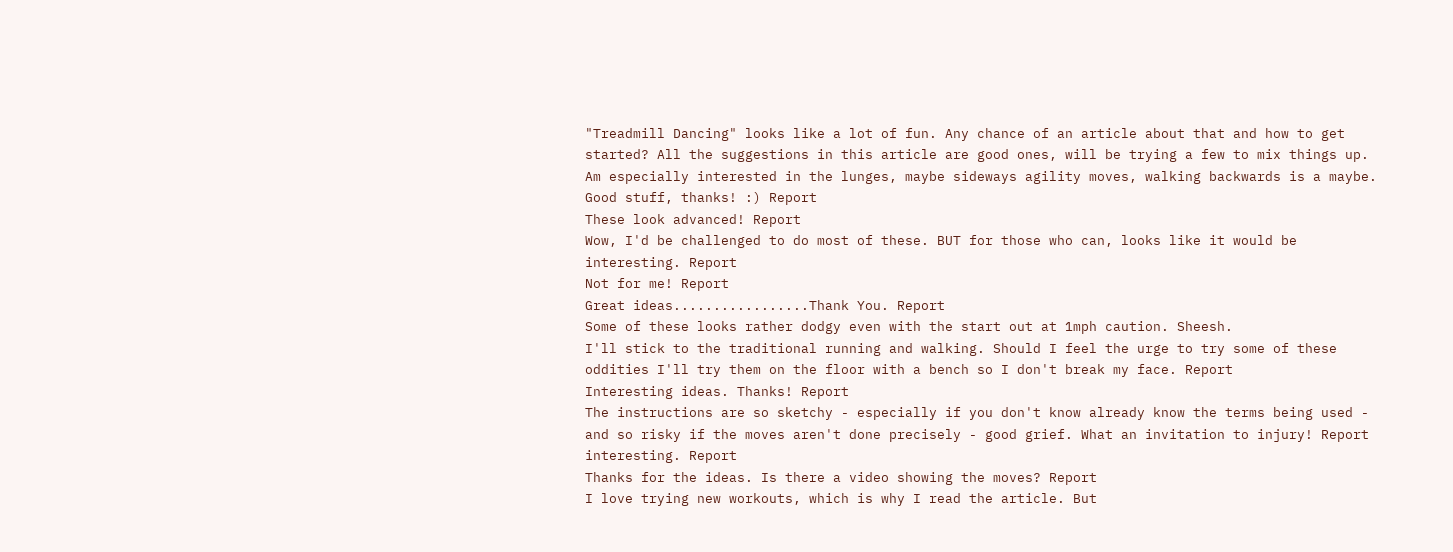"Treadmill Dancing" looks like a lot of fun. Any chance of an article about that and how to get started? All the suggestions in this article are good ones, will be trying a few to mix things up. Am especially interested in the lunges, maybe sideways agility moves, walking backwards is a maybe. Good stuff, thanks! :) Report
These look advanced! Report
Wow, I'd be challenged to do most of these. BUT for those who can, looks like it would be interesting. Report
Not for me! Report
Great ideas.................Thank You. Report
Some of these looks rather dodgy even with the start out at 1mph caution. Sheesh.
I'll stick to the traditional running and walking. Should I feel the urge to try some of these oddities I'll try them on the floor with a bench so I don't break my face. Report
Interesting ideas. Thanks! Report
The instructions are so sketchy - especially if you don't know already know the terms being used - and so risky if the moves aren't done precisely - good grief. What an invitation to injury! Report
interesting. Report
Thanks for the ideas. Is there a video showing the moves? Report
I love trying new workouts, which is why I read the article. But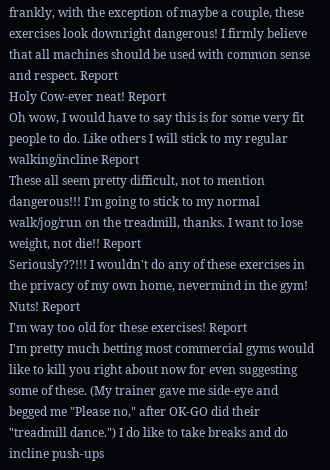frankly, with the exception of maybe a couple, these exercises look downright dangerous! I firmly believe that all machines should be used with common sense and respect. Report
Holy Cow-ever neat! Report
Oh wow, I would have to say this is for some very fit people to do. Like others I will stick to my regular walking/incline Report
These all seem pretty difficult, not to mention dangerous!!! I'm going to stick to my normal walk/jog/run on the treadmill, thanks. I want to lose weight, not die!! Report
Seriously??!!! I wouldn't do any of these exercises in the privacy of my own home, nevermind in the gym! Nuts! Report
I'm way too old for these exercises! Report
I'm pretty much betting most commercial gyms would like to kill you right about now for even suggesting some of these. (My trainer gave me side-eye and begged me "Please no," after OK-GO did their "treadmill dance.") I do like to take breaks and do incline push-ups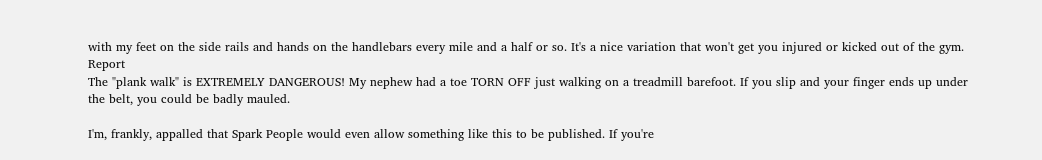with my feet on the side rails and hands on the handlebars every mile and a half or so. It's a nice variation that won't get you injured or kicked out of the gym. Report
The "plank walk" is EXTREMELY DANGEROUS! My nephew had a toe TORN OFF just walking on a treadmill barefoot. If you slip and your finger ends up under the belt, you could be badly mauled.

I'm, frankly, appalled that Spark People would even allow something like this to be published. If you're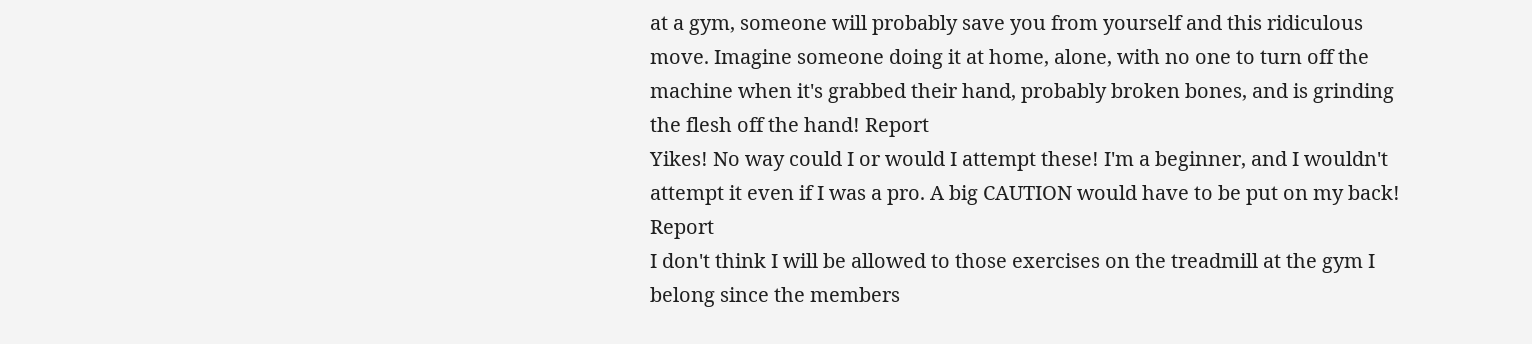at a gym, someone will probably save you from yourself and this ridiculous move. Imagine someone doing it at home, alone, with no one to turn off the machine when it's grabbed their hand, probably broken bones, and is grinding the flesh off the hand! Report
Yikes! No way could I or would I attempt these! I'm a beginner, and I wouldn't attempt it even if I was a pro. A big CAUTION would have to be put on my back! Report
I don't think I will be allowed to those exercises on the treadmill at the gym I belong since the members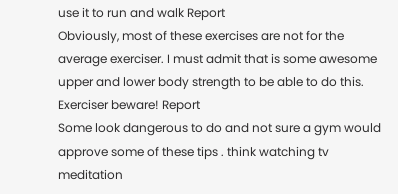use it to run and walk Report
Obviously, most of these exercises are not for the average exerciser. I must admit that is some awesome upper and lower body strength to be able to do this. Exerciser beware! Report
Some look dangerous to do and not sure a gym would approve some of these tips . think watching tv meditation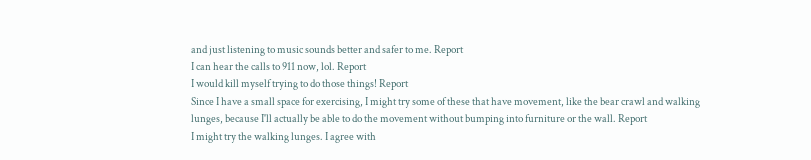and just listening to music sounds better and safer to me. Report
I can hear the calls to 911 now, lol. Report
I would kill myself trying to do those things! Report
Since I have a small space for exercising, I might try some of these that have movement, like the bear crawl and walking lunges, because I'll actually be able to do the movement without bumping into furniture or the wall. Report
I might try the walking lunges. I agree with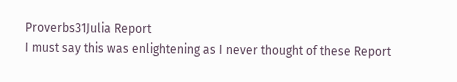Proverbs31Julia Report
I must say this was enlightening as I never thought of these Report